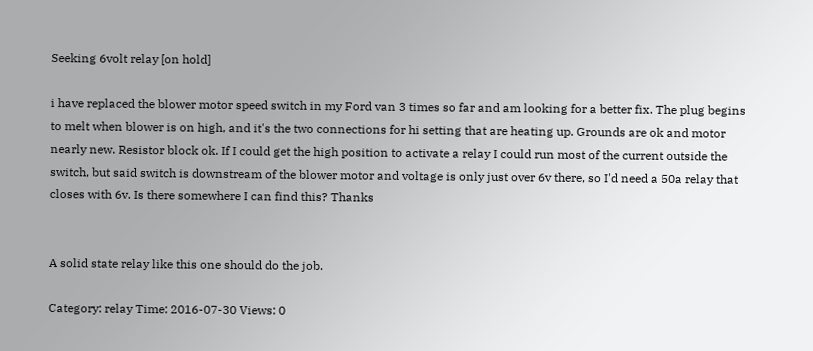Seeking 6volt relay [on hold]

i have replaced the blower motor speed switch in my Ford van 3 times so far and am looking for a better fix. The plug begins to melt when blower is on high, and it's the two connections for hi setting that are heating up. Grounds are ok and motor nearly new. Resistor block ok. If I could get the high position to activate a relay I could run most of the current outside the switch, but said switch is downstream of the blower motor and voltage is only just over 6v there, so I'd need a 50a relay that closes with 6v. Is there somewhere I can find this? Thanks


A solid state relay like this one should do the job.

Category: relay Time: 2016-07-30 Views: 0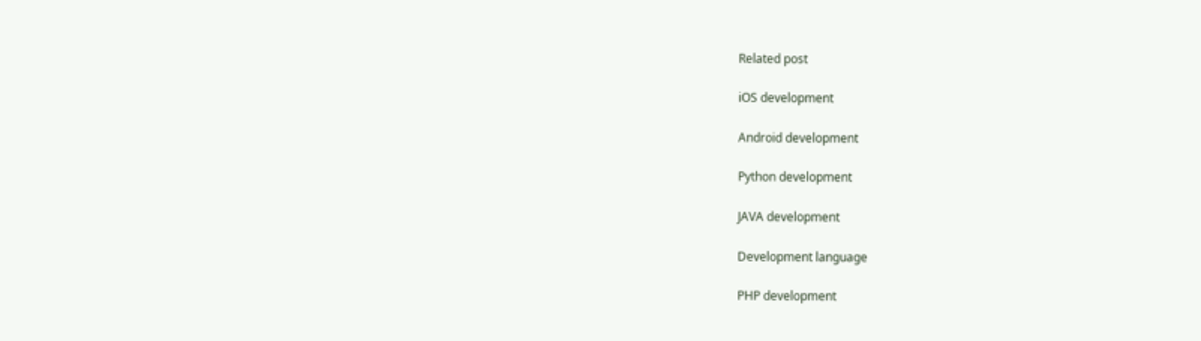Related post

iOS development

Android development

Python development

JAVA development

Development language

PHP development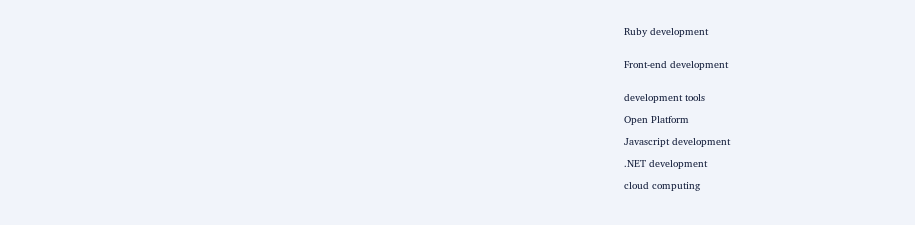Ruby development


Front-end development


development tools

Open Platform

Javascript development

.NET development

cloud computing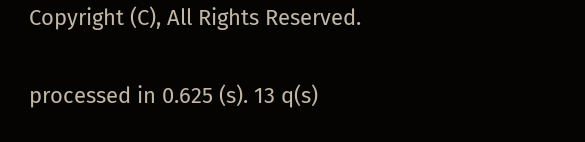Copyright (C), All Rights Reserved.

processed in 0.625 (s). 13 q(s)